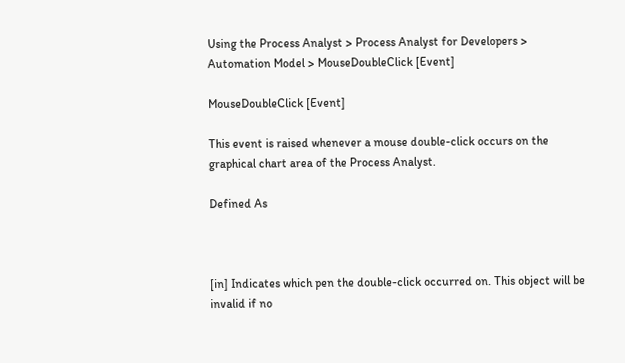Using the Process Analyst > Process Analyst for Developers > Automation Model > MouseDoubleClick [Event]

MouseDoubleClick [Event]

This event is raised whenever a mouse double-click occurs on the graphical chart area of the Process Analyst.

Defined As



[in] Indicates which pen the double-click occurred on. This object will be invalid if no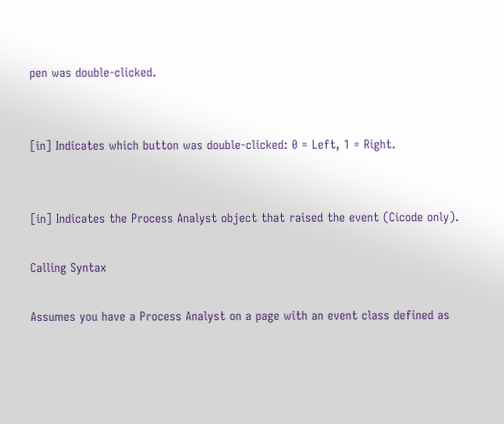pen was double-clicked.


[in] Indicates which button was double-clicked: 0 = Left, 1 = Right.


[in] Indicates the Process Analyst object that raised the event (Cicode only).

Calling Syntax

Assumes you have a Process Analyst on a page with an event class defined as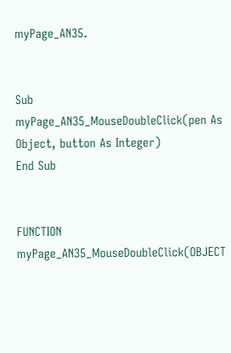myPage_AN35.


Sub myPage_AN35_MouseDoubleClick(pen As Object, button As Integer)
End Sub


FUNCTION myPage_AN35_MouseDoubleClick(OBJECT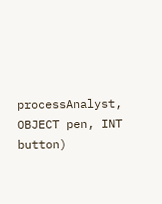processAnalyst, OBJECT pen, INT button)